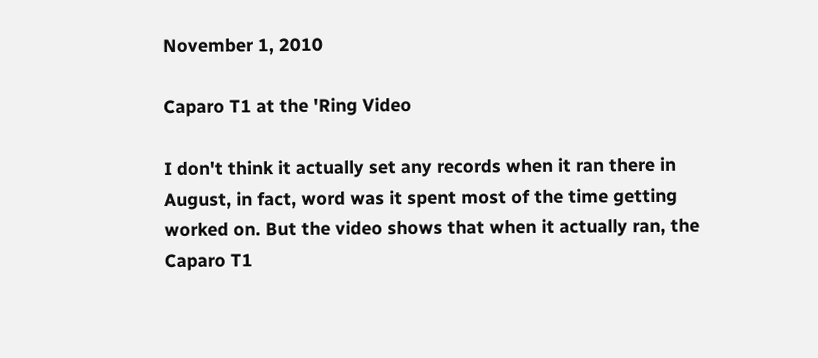November 1, 2010

Caparo T1 at the 'Ring Video

I don't think it actually set any records when it ran there in August, in fact, word was it spent most of the time getting worked on. But the video shows that when it actually ran, the Caparo T1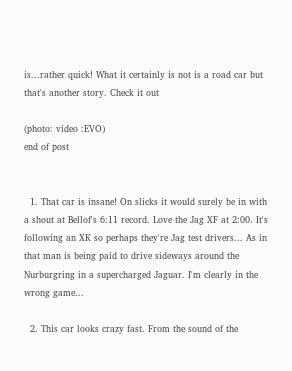is...rather quick! What it certainly is not is a road car but that's another story. Check it out

(photo: video :EVO)
end of post


  1. That car is insane! On slicks it would surely be in with a shout at Bellof's 6:11 record. Love the Jag XF at 2:00. It's following an XK so perhaps they're Jag test drivers... As in that man is being paid to drive sideways around the Nurburgring in a supercharged Jaguar. I'm clearly in the wrong game...

  2. This car looks crazy fast. From the sound of the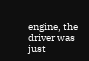engine, the driver was just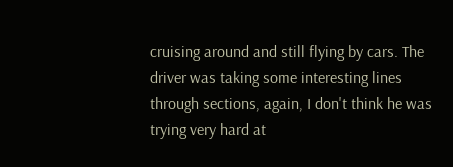cruising around and still flying by cars. The driver was taking some interesting lines through sections, again, I don't think he was trying very hard at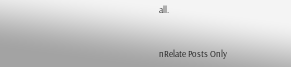all.


nRelate Posts Only